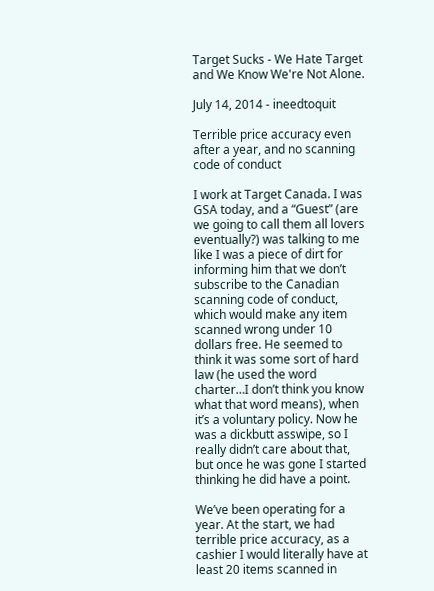Target Sucks - We Hate Target and We Know We're Not Alone.

July 14, 2014 - ineedtoquit

Terrible price accuracy even after a year, and no scanning code of conduct

I work at Target Canada. I was GSA today, and a “Guest” (are we going to call them all lovers eventually?) was talking to me like I was a piece of dirt for informing him that we don’t subscribe to the Canadian scanning code of conduct, which would make any item scanned wrong under 10 dollars free. He seemed to think it was some sort of hard law (he used the word charter…I don’t think you know what that word means), when it’s a voluntary policy. Now he was a dickbutt asswipe, so I really didn’t care about that, but once he was gone I started thinking he did have a point.

We’ve been operating for a year. At the start, we had terrible price accuracy, as a cashier I would literally have at least 20 items scanned in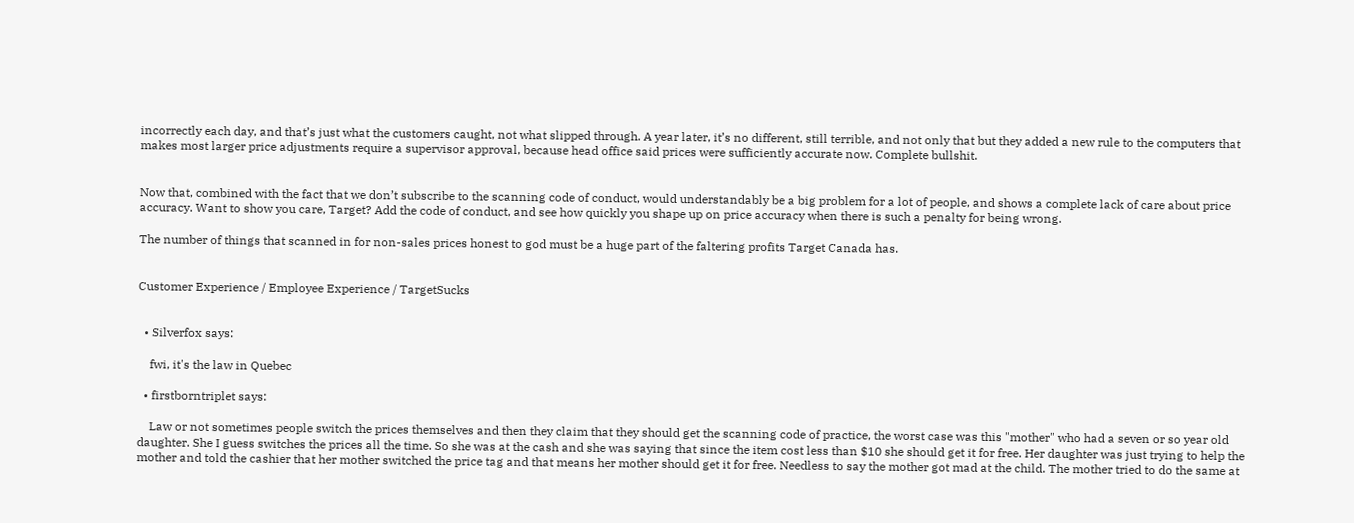incorrectly each day, and that’s just what the customers caught, not what slipped through. A year later, it’s no different, still terrible, and not only that but they added a new rule to the computers that makes most larger price adjustments require a supervisor approval, because head office said prices were sufficiently accurate now. Complete bullshit.


Now that, combined with the fact that we don’t subscribe to the scanning code of conduct, would understandably be a big problem for a lot of people, and shows a complete lack of care about price accuracy. Want to show you care, Target? Add the code of conduct, and see how quickly you shape up on price accuracy when there is such a penalty for being wrong.

The number of things that scanned in for non-sales prices honest to god must be a huge part of the faltering profits Target Canada has.


Customer Experience / Employee Experience / TargetSucks


  • Silverfox says:

    fwi, it's the law in Quebec

  • firstborntriplet says:

    Law or not sometimes people switch the prices themselves and then they claim that they should get the scanning code of practice, the worst case was this "mother" who had a seven or so year old daughter. She I guess switches the prices all the time. So she was at the cash and she was saying that since the item cost less than $10 she should get it for free. Her daughter was just trying to help the mother and told the cashier that her mother switched the price tag and that means her mother should get it for free. Needless to say the mother got mad at the child. The mother tried to do the same at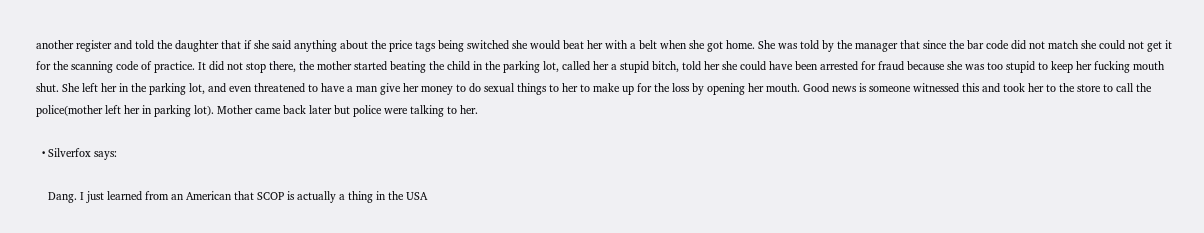another register and told the daughter that if she said anything about the price tags being switched she would beat her with a belt when she got home. She was told by the manager that since the bar code did not match she could not get it for the scanning code of practice. It did not stop there, the mother started beating the child in the parking lot, called her a stupid bitch, told her she could have been arrested for fraud because she was too stupid to keep her fucking mouth shut. She left her in the parking lot, and even threatened to have a man give her money to do sexual things to her to make up for the loss by opening her mouth. Good news is someone witnessed this and took her to the store to call the police(mother left her in parking lot). Mother came back later but police were talking to her.

  • Silverfox says:

    Dang. I just learned from an American that SCOP is actually a thing in the USA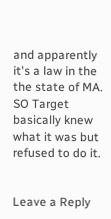and apparently it's a law in the the state of MA. SO Target basically knew what it was but refused to do it.


Leave a Reply